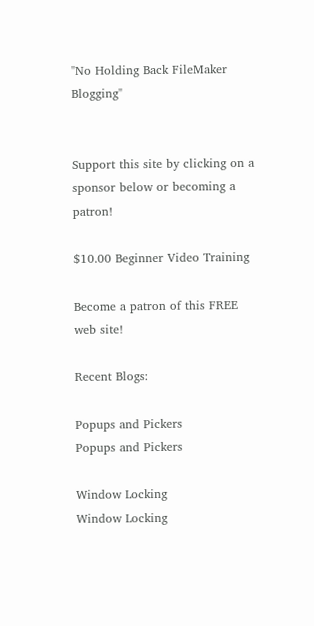"No Holding Back FileMaker Blogging"


Support this site by clicking on a sponsor below or becoming a patron!

$10.00 Beginner Video Training

Become a patron of this FREE web site!

Recent Blogs:

Popups and Pickers
Popups and Pickers

Window Locking
Window Locking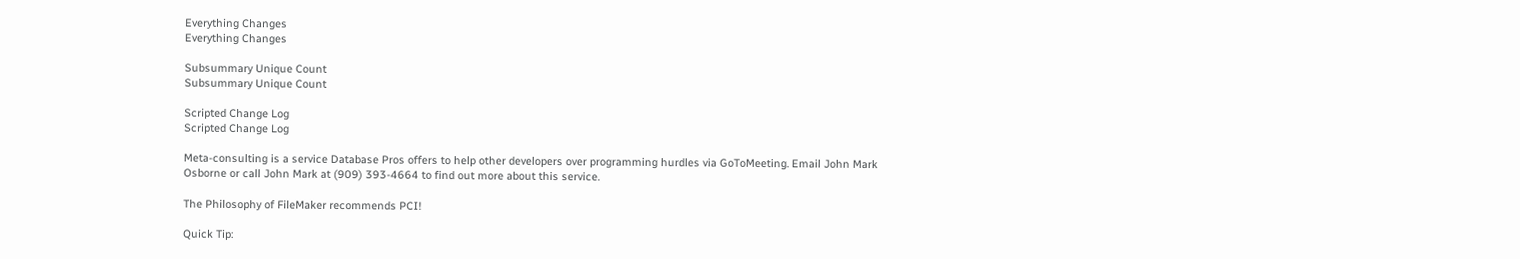Everything Changes
Everything Changes

Subsummary Unique Count
Subsummary Unique Count

Scripted Change Log
Scripted Change Log

Meta-consulting is a service Database Pros offers to help other developers over programming hurdles via GoToMeeting. Email John Mark Osborne or call John Mark at (909) 393-4664 to find out more about this service.

The Philosophy of FileMaker recommends PCI!

Quick Tip: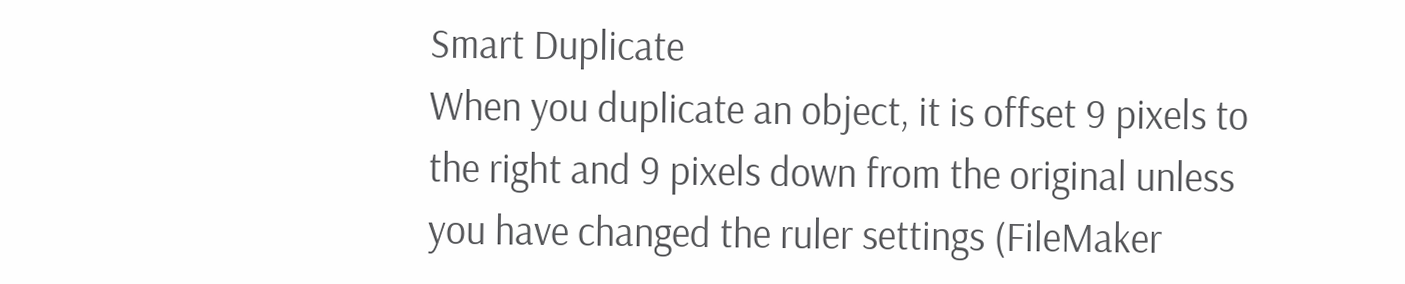Smart Duplicate
When you duplicate an object, it is offset 9 pixels to the right and 9 pixels down from the original unless you have changed the ruler settings (FileMaker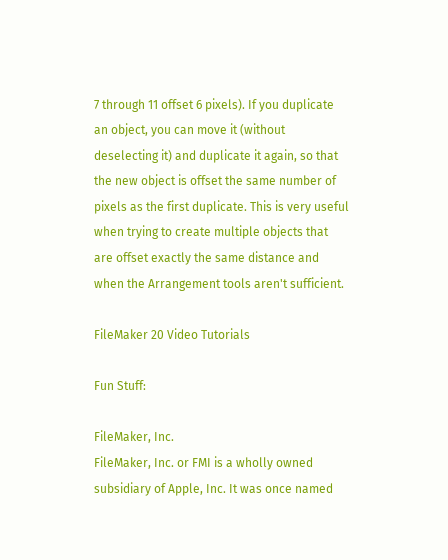7 through 11 offset 6 pixels). If you duplicate an object, you can move it (without deselecting it) and duplicate it again, so that the new object is offset the same number of pixels as the first duplicate. This is very useful when trying to create multiple objects that are offset exactly the same distance and when the Arrangement tools aren't sufficient.

FileMaker 20 Video Tutorials

Fun Stuff:

FileMaker, Inc.
FileMaker, Inc. or FMI is a wholly owned subsidiary of Apple, Inc. It was once named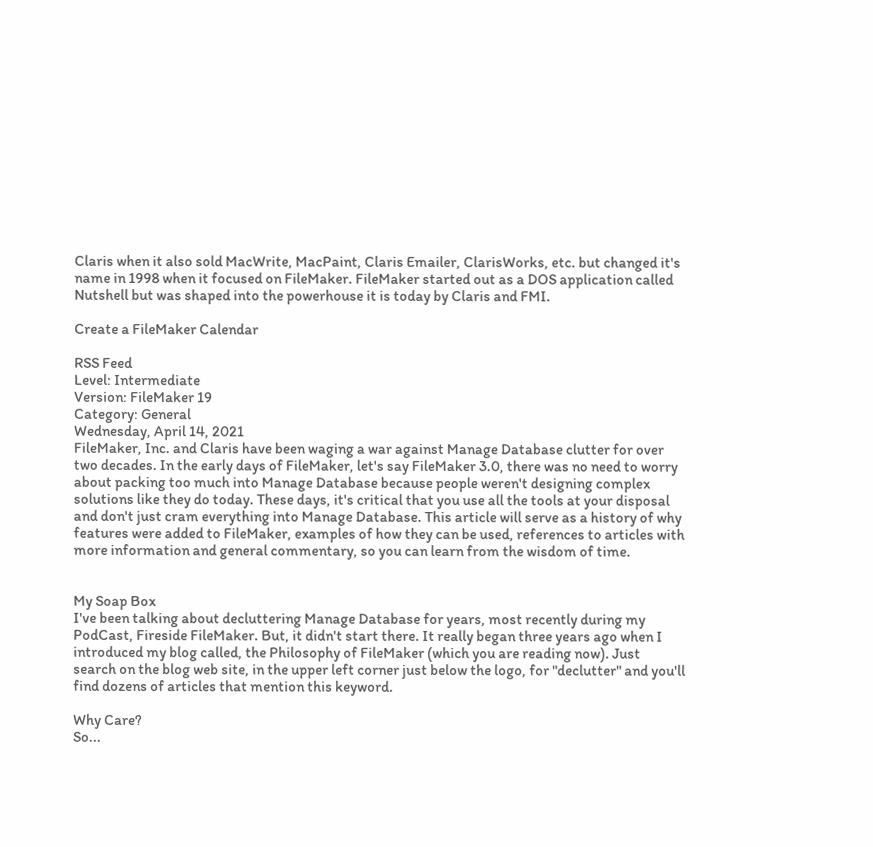Claris when it also sold MacWrite, MacPaint, Claris Emailer, ClarisWorks, etc. but changed it's name in 1998 when it focused on FileMaker. FileMaker started out as a DOS application called Nutshell but was shaped into the powerhouse it is today by Claris and FMI.

Create a FileMaker Calendar

RSS Feed
Level: Intermediate
Version: FileMaker 19
Category: General
Wednesday, April 14, 2021
FileMaker, Inc. and Claris have been waging a war against Manage Database clutter for over two decades. In the early days of FileMaker, let's say FileMaker 3.0, there was no need to worry about packing too much into Manage Database because people weren't designing complex solutions like they do today. These days, it's critical that you use all the tools at your disposal and don't just cram everything into Manage Database. This article will serve as a history of why features were added to FileMaker, examples of how they can be used, references to articles with more information and general commentary, so you can learn from the wisdom of time.


My Soap Box
I've been talking about decluttering Manage Database for years, most recently during my PodCast, Fireside FileMaker. But, it didn't start there. It really began three years ago when I introduced my blog called, the Philosophy of FileMaker (which you are reading now). Just search on the blog web site, in the upper left corner just below the logo, for "declutter" and you'll find dozens of articles that mention this keyword.

Why Care?
So...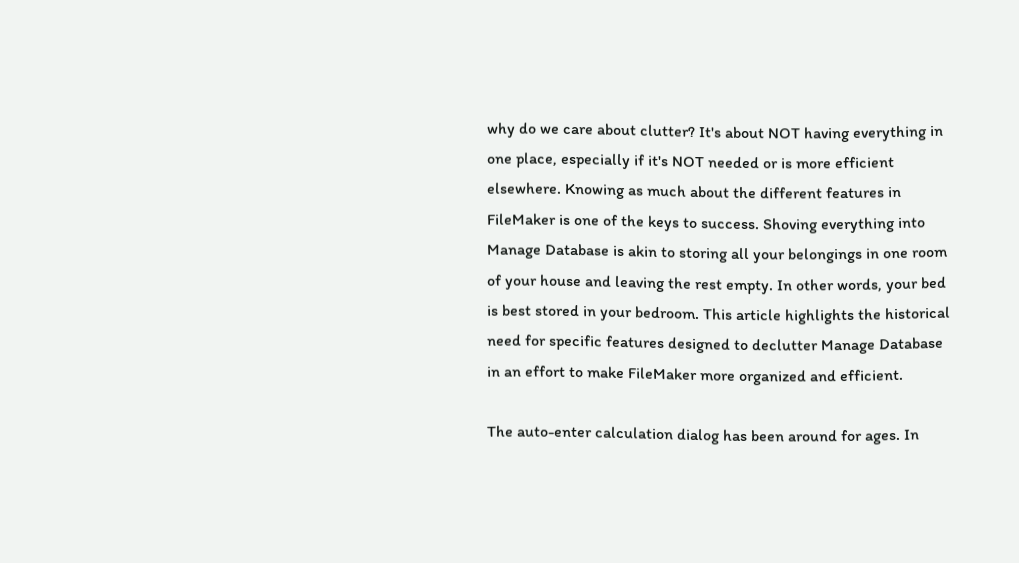why do we care about clutter? It's about NOT having everything in one place, especially if it's NOT needed or is more efficient elsewhere. Knowing as much about the different features in FileMaker is one of the keys to success. Shoving everything into Manage Database is akin to storing all your belongings in one room of your house and leaving the rest empty. In other words, your bed is best stored in your bedroom. This article highlights the historical need for specific features designed to declutter Manage Database in an effort to make FileMaker more organized and efficient.

The auto-enter calculation dialog has been around for ages. In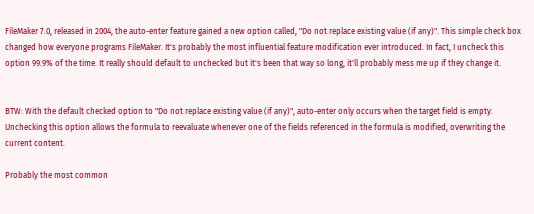FileMaker 7.0, released in 2004, the auto-enter feature gained a new option called, "Do not replace existing value (if any)". This simple check box changed how everyone programs FileMaker. It's probably the most influential feature modification ever introduced. In fact, I uncheck this option 99.9% of the time. It really should default to unchecked but it's been that way so long, it'll probably mess me up if they change it.


BTW: With the default checked option to "Do not replace existing value (if any)", auto-enter only occurs when the target field is empty. Unchecking this option allows the formula to reevaluate whenever one of the fields referenced in the formula is modified, overwriting the current content.

Probably the most common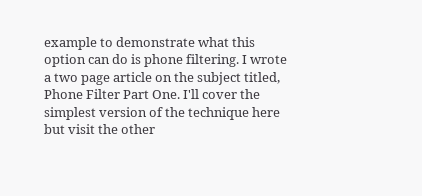example to demonstrate what this option can do is phone filtering. I wrote a two page article on the subject titled, Phone Filter Part One. I'll cover the simplest version of the technique here but visit the other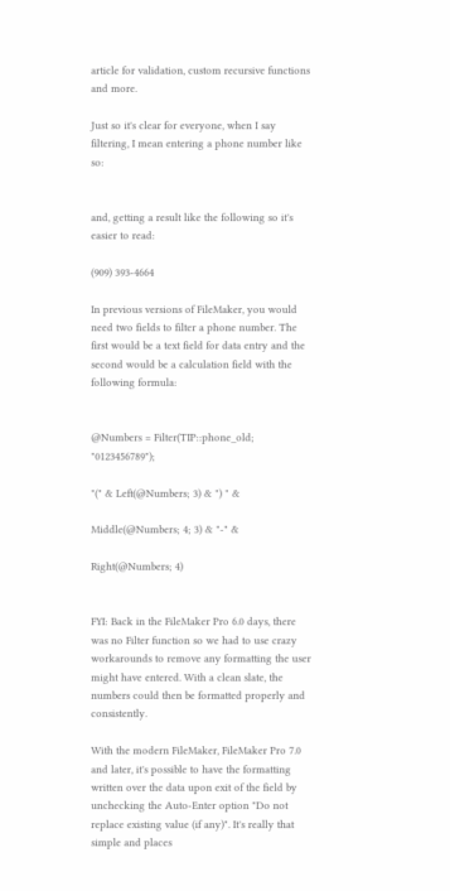article for validation, custom recursive functions and more.

Just so it's clear for everyone, when I say filtering, I mean entering a phone number like so:


and, getting a result like the following so it's easier to read:

(909) 393-4664

In previous versions of FileMaker, you would need two fields to filter a phone number. The first would be a text field for data entry and the second would be a calculation field with the following formula:


@Numbers = Filter(TIP::phone_old; "0123456789");

"(" & Left(@Numbers; 3) & ") " &

Middle(@Numbers; 4; 3) & "-" &

Right(@Numbers; 4)


FYI: Back in the FileMaker Pro 6.0 days, there was no Filter function so we had to use crazy workarounds to remove any formatting the user might have entered. With a clean slate, the numbers could then be formatted properly and consistently.

With the modern FileMaker, FileMaker Pro 7.0 and later, it's possible to have the formatting written over the data upon exit of the field by unchecking the Auto-Enter option "Do not replace existing value (if any)". It's really that simple and places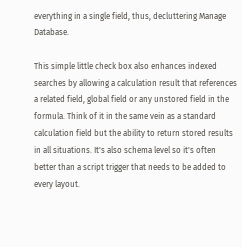everything in a single field, thus, decluttering Manage Database.

This simple little check box also enhances indexed searches by allowing a calculation result that references a related field, global field or any unstored field in the formula. Think of it in the same vein as a standard calculation field but the ability to return stored results in all situations. It's also schema level so it's often better than a script trigger that needs to be added to every layout.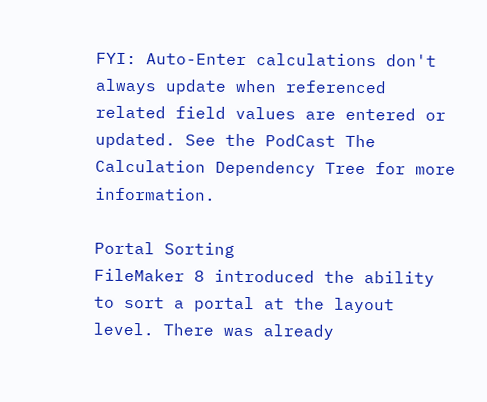FYI: Auto-Enter calculations don't always update when referenced related field values are entered or updated. See the PodCast The Calculation Dependency Tree for more information.

Portal Sorting
FileMaker 8 introduced the ability to sort a portal at the layout level. There was already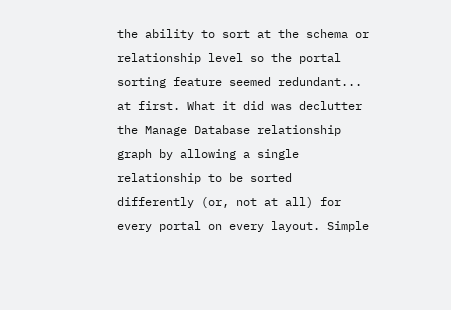the ability to sort at the schema or relationship level so the portal sorting feature seemed redundant... at first. What it did was declutter the Manage Database relationship graph by allowing a single relationship to be sorted differently (or, not at all) for every portal on every layout. Simple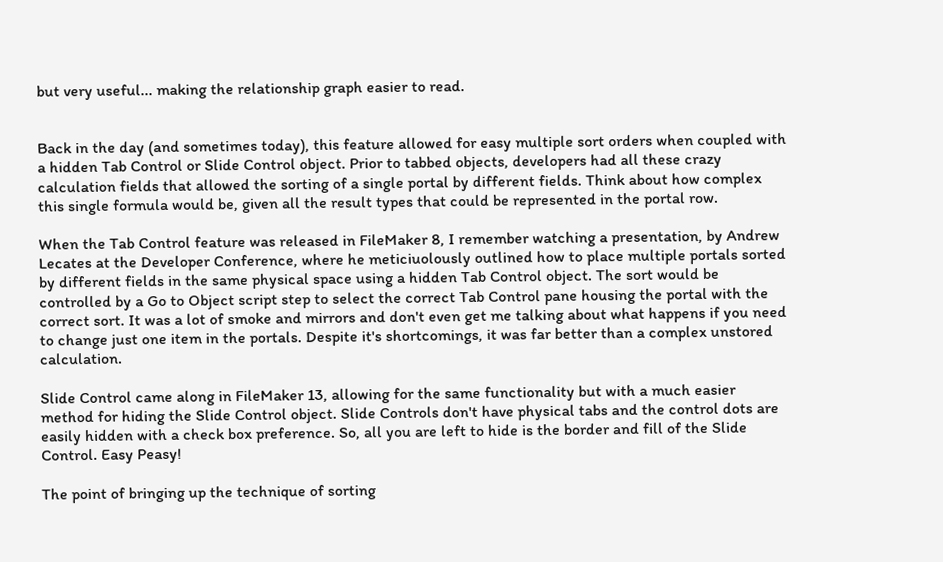but very useful... making the relationship graph easier to read.


Back in the day (and sometimes today), this feature allowed for easy multiple sort orders when coupled with a hidden Tab Control or Slide Control object. Prior to tabbed objects, developers had all these crazy calculation fields that allowed the sorting of a single portal by different fields. Think about how complex this single formula would be, given all the result types that could be represented in the portal row.

When the Tab Control feature was released in FileMaker 8, I remember watching a presentation, by Andrew Lecates at the Developer Conference, where he meticiuolously outlined how to place multiple portals sorted by different fields in the same physical space using a hidden Tab Control object. The sort would be controlled by a Go to Object script step to select the correct Tab Control pane housing the portal with the correct sort. It was a lot of smoke and mirrors and don't even get me talking about what happens if you need to change just one item in the portals. Despite it's shortcomings, it was far better than a complex unstored calculation.

Slide Control came along in FileMaker 13, allowing for the same functionality but with a much easier method for hiding the Slide Control object. Slide Controls don't have physical tabs and the control dots are easily hidden with a check box preference. So, all you are left to hide is the border and fill of the Slide Control. Easy Peasy!

The point of bringing up the technique of sorting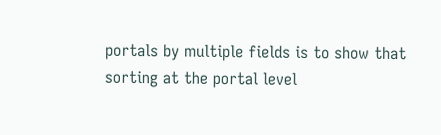portals by multiple fields is to show that sorting at the portal level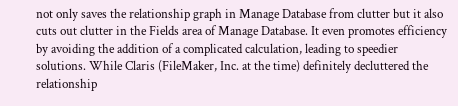not only saves the relationship graph in Manage Database from clutter but it also cuts out clutter in the Fields area of Manage Database. It even promotes efficiency by avoiding the addition of a complicated calculation, leading to speedier solutions. While Claris (FileMaker, Inc. at the time) definitely decluttered the relationship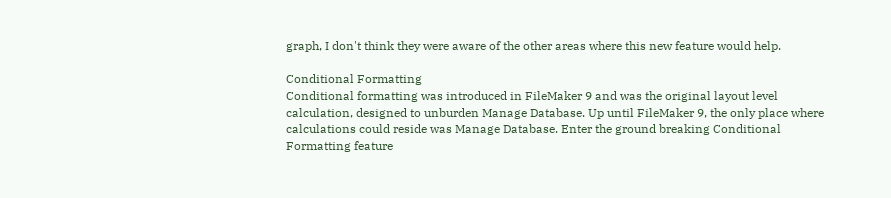graph, I don't think they were aware of the other areas where this new feature would help.

Conditional Formatting
Conditional formatting was introduced in FileMaker 9 and was the original layout level calculation, designed to unburden Manage Database. Up until FileMaker 9, the only place where calculations could reside was Manage Database. Enter the ground breaking Conditional Formatting feature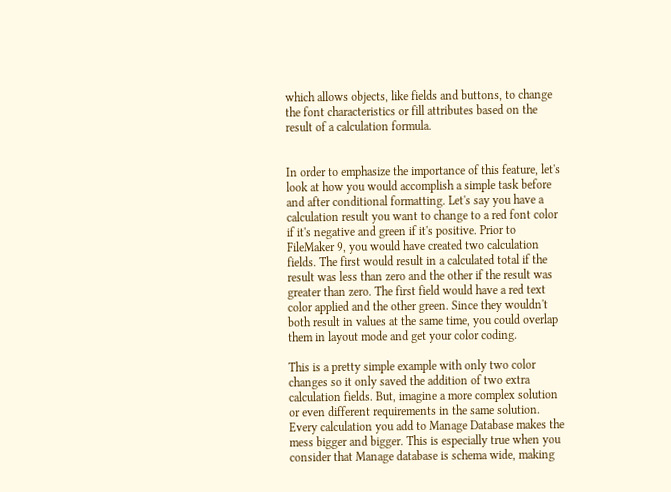which allows objects, like fields and buttons, to change the font characteristics or fill attributes based on the result of a calculation formula.


In order to emphasize the importance of this feature, let's look at how you would accomplish a simple task before and after conditional formatting. Let's say you have a calculation result you want to change to a red font color if it's negative and green if it's positive. Prior to FileMaker 9, you would have created two calculation fields. The first would result in a calculated total if the result was less than zero and the other if the result was greater than zero. The first field would have a red text color applied and the other green. Since they wouldn't both result in values at the same time, you could overlap them in layout mode and get your color coding.

This is a pretty simple example with only two color changes so it only saved the addition of two extra calculation fields. But, imagine a more complex solution or even different requirements in the same solution. Every calculation you add to Manage Database makes the mess bigger and bigger. This is especially true when you consider that Manage database is schema wide, making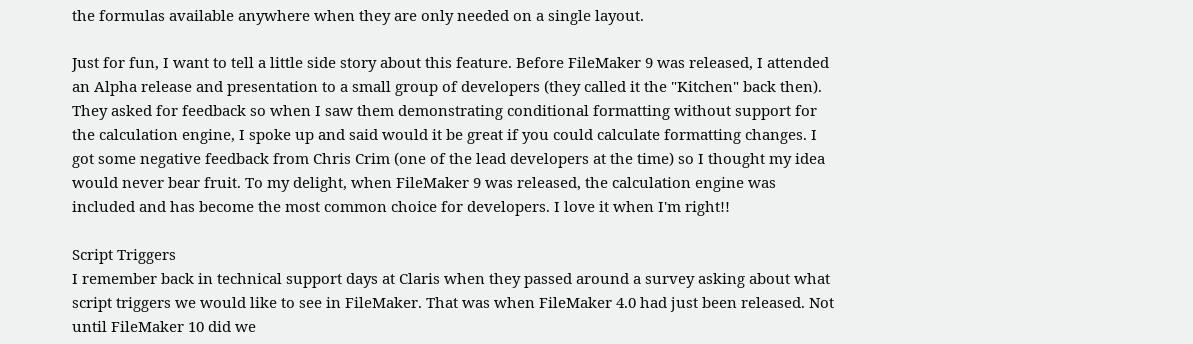the formulas available anywhere when they are only needed on a single layout.

Just for fun, I want to tell a little side story about this feature. Before FileMaker 9 was released, I attended an Alpha release and presentation to a small group of developers (they called it the "Kitchen" back then). They asked for feedback so when I saw them demonstrating conditional formatting without support for the calculation engine, I spoke up and said would it be great if you could calculate formatting changes. I got some negative feedback from Chris Crim (one of the lead developers at the time) so I thought my idea would never bear fruit. To my delight, when FileMaker 9 was released, the calculation engine was included and has become the most common choice for developers. I love it when I'm right!!

Script Triggers
I remember back in technical support days at Claris when they passed around a survey asking about what script triggers we would like to see in FileMaker. That was when FileMaker 4.0 had just been released. Not until FileMaker 10 did we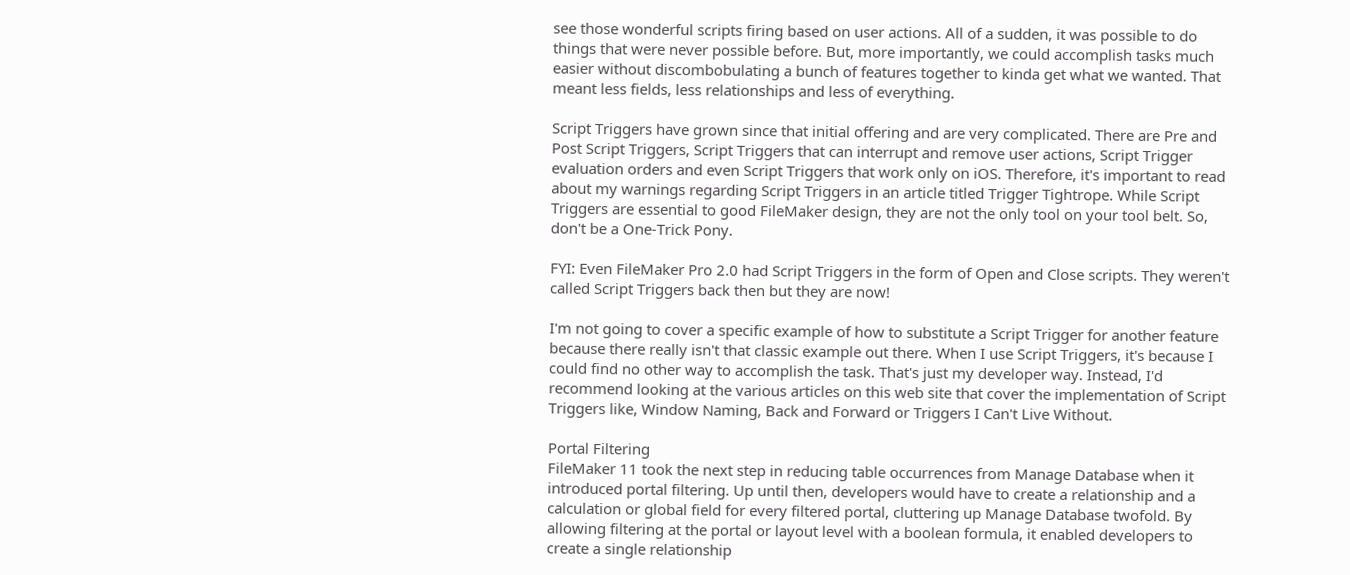see those wonderful scripts firing based on user actions. All of a sudden, it was possible to do things that were never possible before. But, more importantly, we could accomplish tasks much easier without discombobulating a bunch of features together to kinda get what we wanted. That meant less fields, less relationships and less of everything.

Script Triggers have grown since that initial offering and are very complicated. There are Pre and Post Script Triggers, Script Triggers that can interrupt and remove user actions, Script Trigger evaluation orders and even Script Triggers that work only on iOS. Therefore, it's important to read about my warnings regarding Script Triggers in an article titled Trigger Tightrope. While Script Triggers are essential to good FileMaker design, they are not the only tool on your tool belt. So, don't be a One-Trick Pony.

FYI: Even FileMaker Pro 2.0 had Script Triggers in the form of Open and Close scripts. They weren't called Script Triggers back then but they are now!

I'm not going to cover a specific example of how to substitute a Script Trigger for another feature because there really isn't that classic example out there. When I use Script Triggers, it's because I could find no other way to accomplish the task. That's just my developer way. Instead, I'd recommend looking at the various articles on this web site that cover the implementation of Script Triggers like, Window Naming, Back and Forward or Triggers I Can't Live Without.

Portal Filtering
FileMaker 11 took the next step in reducing table occurrences from Manage Database when it introduced portal filtering. Up until then, developers would have to create a relationship and a calculation or global field for every filtered portal, cluttering up Manage Database twofold. By allowing filtering at the portal or layout level with a boolean formula, it enabled developers to create a single relationship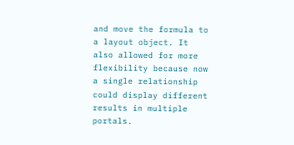and move the formula to a layout object. It also allowed for more flexibility because now a single relationship could display different results in multiple portals.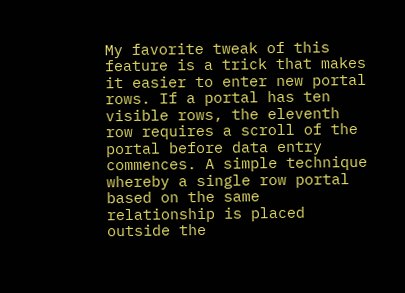My favorite tweak of this feature is a trick that makes it easier to enter new portal rows. If a portal has ten visible rows, the eleventh row requires a scroll of the portal before data entry commences. A simple technique whereby a single row portal based on the same relationship is placed outside the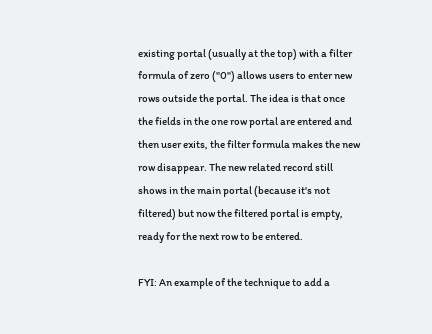existing portal (usually at the top) with a filter formula of zero ("0") allows users to enter new rows outside the portal. The idea is that once the fields in the one row portal are entered and then user exits, the filter formula makes the new row disappear. The new related record still shows in the main portal (because it's not filtered) but now the filtered portal is empty, ready for the next row to be entered.

FYI: An example of the technique to add a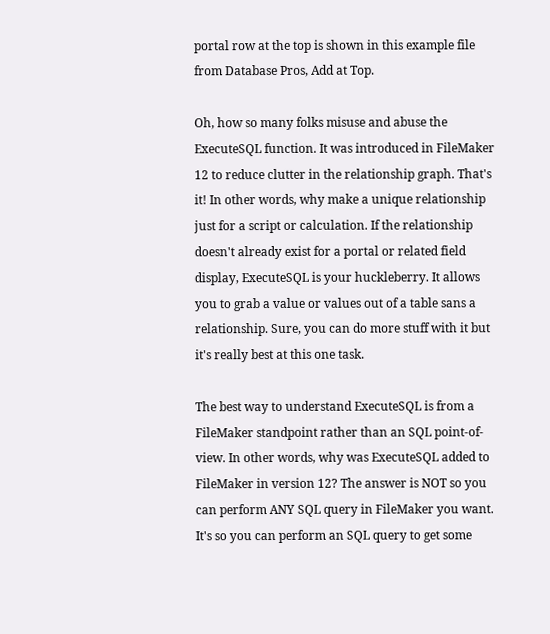portal row at the top is shown in this example file from Database Pros, Add at Top.

Oh, how so many folks misuse and abuse the ExecuteSQL function. It was introduced in FileMaker 12 to reduce clutter in the relationship graph. That's it! In other words, why make a unique relationship just for a script or calculation. If the relationship doesn't already exist for a portal or related field display, ExecuteSQL is your huckleberry. It allows you to grab a value or values out of a table sans a relationship. Sure, you can do more stuff with it but it's really best at this one task.

The best way to understand ExecuteSQL is from a FileMaker standpoint rather than an SQL point-of-view. In other words, why was ExecuteSQL added to FileMaker in version 12? The answer is NOT so you can perform ANY SQL query in FileMaker you want. It's so you can perform an SQL query to get some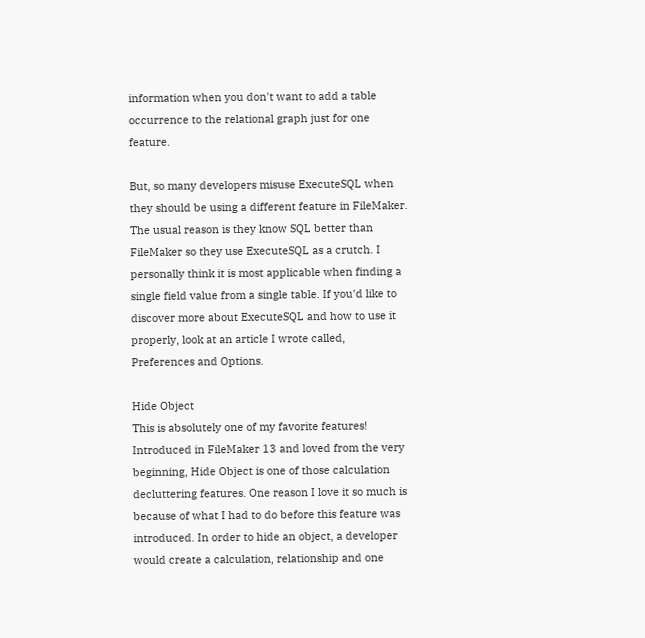information when you don't want to add a table occurrence to the relational graph just for one feature.

But, so many developers misuse ExecuteSQL when they should be using a different feature in FileMaker. The usual reason is they know SQL better than FileMaker so they use ExecuteSQL as a crutch. I personally think it is most applicable when finding a single field value from a single table. If you'd like to discover more about ExecuteSQL and how to use it properly, look at an article I wrote called, Preferences and Options.

Hide Object
This is absolutely one of my favorite features! Introduced in FileMaker 13 and loved from the very beginning, Hide Object is one of those calculation decluttering features. One reason I love it so much is because of what I had to do before this feature was introduced. In order to hide an object, a developer would create a calculation, relationship and one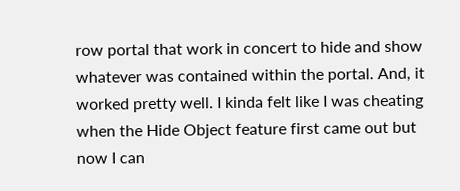row portal that work in concert to hide and show whatever was contained within the portal. And, it worked pretty well. I kinda felt like I was cheating when the Hide Object feature first came out but now I can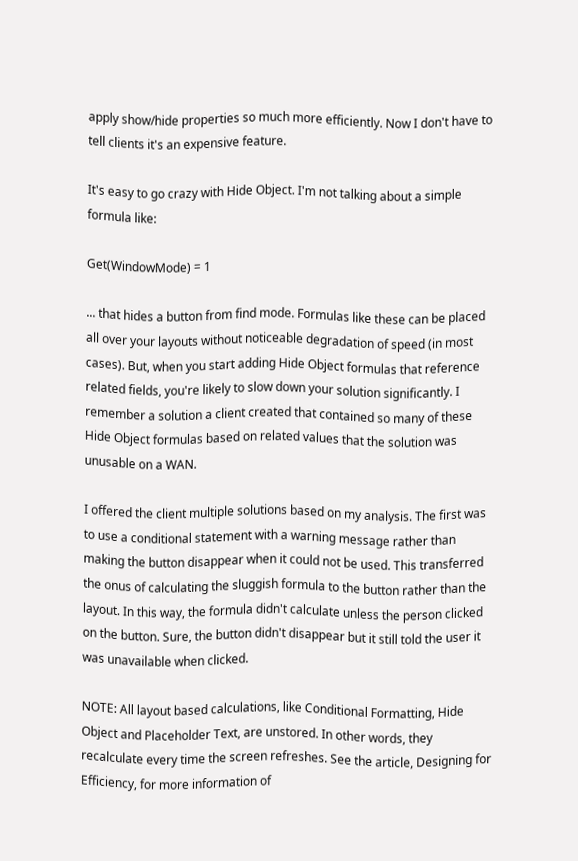apply show/hide properties so much more efficiently. Now I don't have to tell clients it's an expensive feature.

It's easy to go crazy with Hide Object. I'm not talking about a simple formula like:

Get(WindowMode) = 1

... that hides a button from find mode. Formulas like these can be placed all over your layouts without noticeable degradation of speed (in most cases). But, when you start adding Hide Object formulas that reference related fields, you're likely to slow down your solution significantly. I remember a solution a client created that contained so many of these Hide Object formulas based on related values that the solution was unusable on a WAN.

I offered the client multiple solutions based on my analysis. The first was to use a conditional statement with a warning message rather than making the button disappear when it could not be used. This transferred the onus of calculating the sluggish formula to the button rather than the layout. In this way, the formula didn't calculate unless the person clicked on the button. Sure, the button didn't disappear but it still told the user it was unavailable when clicked.

NOTE: All layout based calculations, like Conditional Formatting, Hide Object and Placeholder Text, are unstored. In other words, they recalculate every time the screen refreshes. See the article, Designing for Efficiency, for more information of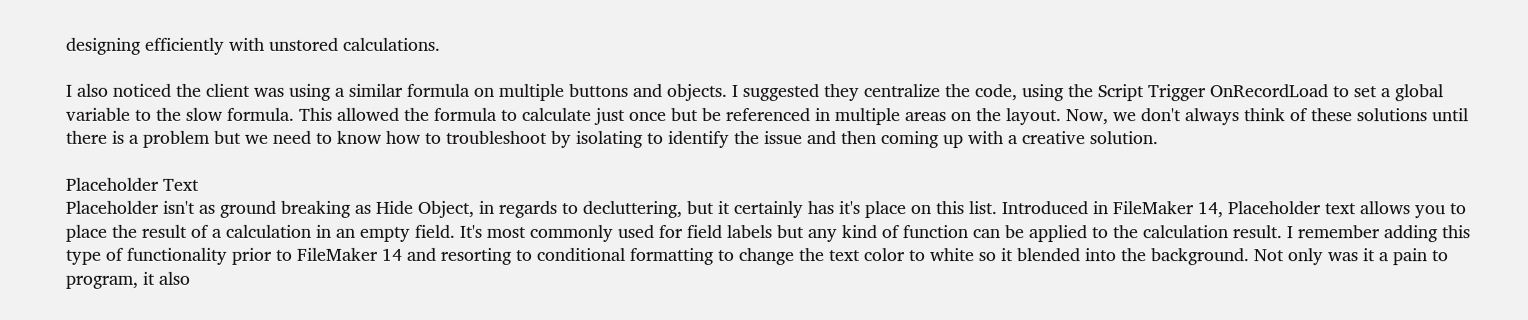designing efficiently with unstored calculations.

I also noticed the client was using a similar formula on multiple buttons and objects. I suggested they centralize the code, using the Script Trigger OnRecordLoad to set a global variable to the slow formula. This allowed the formula to calculate just once but be referenced in multiple areas on the layout. Now, we don't always think of these solutions until there is a problem but we need to know how to troubleshoot by isolating to identify the issue and then coming up with a creative solution.

Placeholder Text
Placeholder isn't as ground breaking as Hide Object, in regards to decluttering, but it certainly has it's place on this list. Introduced in FileMaker 14, Placeholder text allows you to place the result of a calculation in an empty field. It's most commonly used for field labels but any kind of function can be applied to the calculation result. I remember adding this type of functionality prior to FileMaker 14 and resorting to conditional formatting to change the text color to white so it blended into the background. Not only was it a pain to program, it also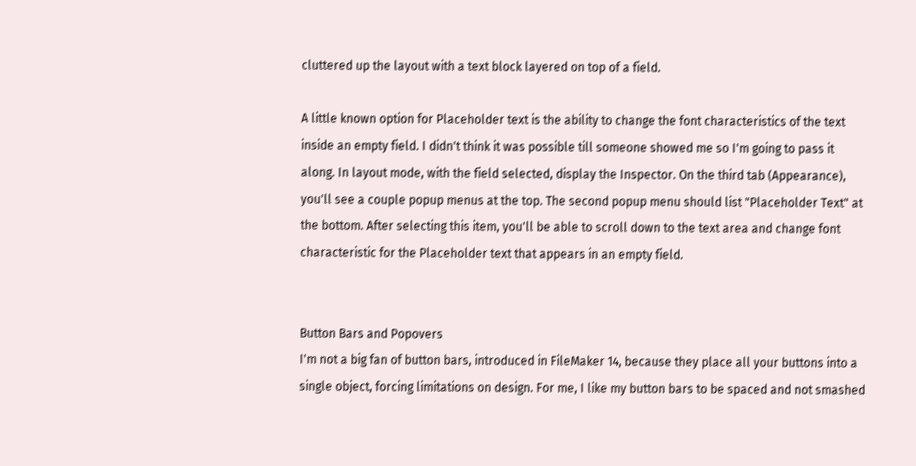cluttered up the layout with a text block layered on top of a field.

A little known option for Placeholder text is the ability to change the font characteristics of the text inside an empty field. I didn't think it was possible till someone showed me so I'm going to pass it along. In layout mode, with the field selected, display the Inspector. On the third tab (Appearance), you'll see a couple popup menus at the top. The second popup menu should list "Placeholder Text" at the bottom. After selecting this item, you'll be able to scroll down to the text area and change font characteristic for the Placeholder text that appears in an empty field.


Button Bars and Popovers
I'm not a big fan of button bars, introduced in FileMaker 14, because they place all your buttons into a single object, forcing limitations on design. For me, I like my button bars to be spaced and not smashed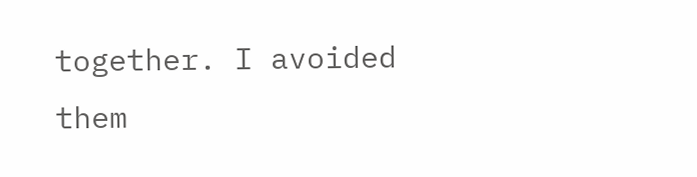together. I avoided them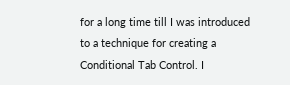for a long time till I was introduced to a technique for creating a Conditional Tab Control. I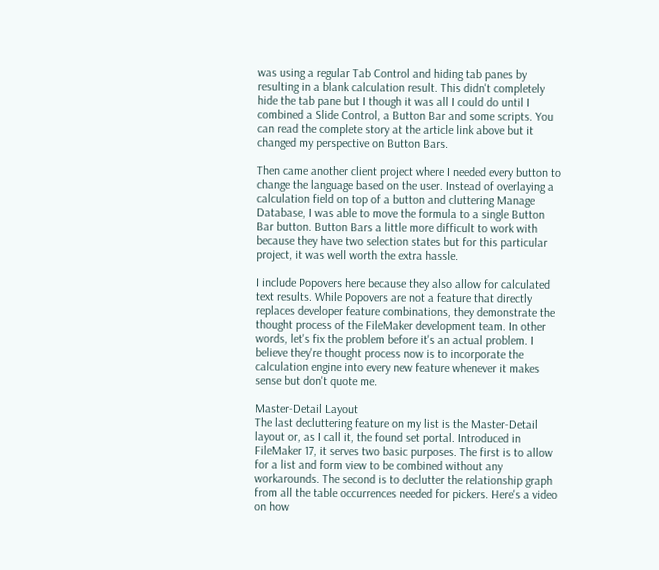was using a regular Tab Control and hiding tab panes by resulting in a blank calculation result. This didn't completely hide the tab pane but I though it was all I could do until I combined a Slide Control, a Button Bar and some scripts. You can read the complete story at the article link above but it changed my perspective on Button Bars.

Then came another client project where I needed every button to change the language based on the user. Instead of overlaying a calculation field on top of a button and cluttering Manage Database, I was able to move the formula to a single Button Bar button. Button Bars a little more difficult to work with because they have two selection states but for this particular project, it was well worth the extra hassle.

I include Popovers here because they also allow for calculated text results. While Popovers are not a feature that directly replaces developer feature combinations, they demonstrate the thought process of the FileMaker development team. In other words, let's fix the problem before it's an actual problem. I believe they're thought process now is to incorporate the calculation engine into every new feature whenever it makes sense but don't quote me.

Master-Detail Layout
The last decluttering feature on my list is the Master-Detail layout or, as I call it, the found set portal. Introduced in FileMaker 17, it serves two basic purposes. The first is to allow for a list and form view to be combined without any workarounds. The second is to declutter the relationship graph from all the table occurrences needed for pickers. Here's a video on how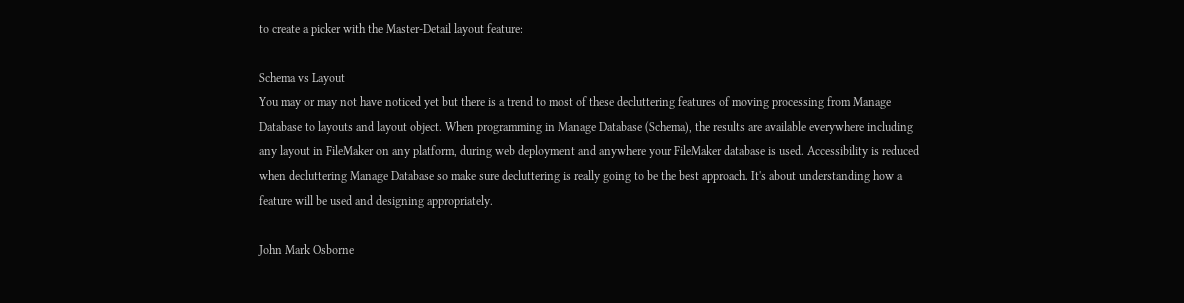to create a picker with the Master-Detail layout feature:

Schema vs Layout
You may or may not have noticed yet but there is a trend to most of these decluttering features of moving processing from Manage Database to layouts and layout object. When programming in Manage Database (Schema), the results are available everywhere including any layout in FileMaker on any platform, during web deployment and anywhere your FileMaker database is used. Accessibility is reduced when decluttering Manage Database so make sure decluttering is really going to be the best approach. It's about understanding how a feature will be used and designing appropriately.

John Mark Osborne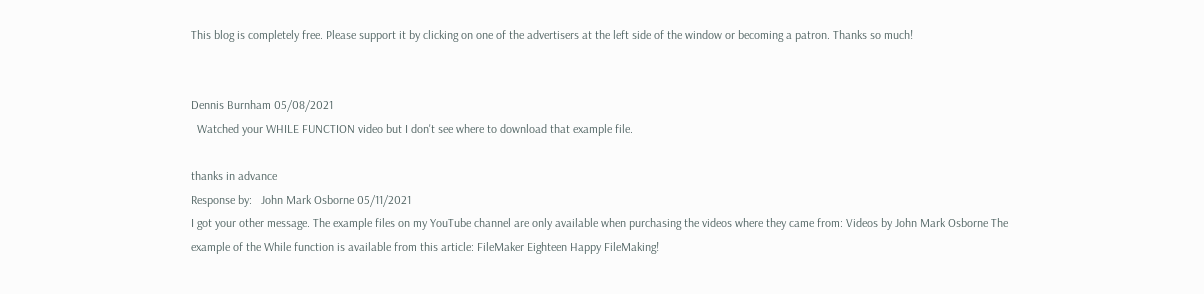This blog is completely free. Please support it by clicking on one of the advertisers at the left side of the window or becoming a patron. Thanks so much!


Dennis Burnham 05/08/2021
  Watched your WHILE FUNCTION video but I don't see where to download that example file.

thanks in advance
Response by:   John Mark Osborne 05/11/2021
I got your other message. The example files on my YouTube channel are only available when purchasing the videos where they came from: Videos by John Mark Osborne The example of the While function is available from this article: FileMaker Eighteen Happy FileMaking!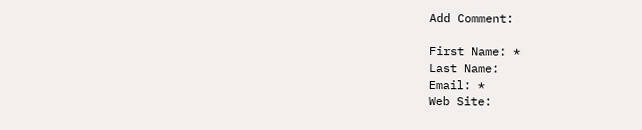Add Comment:

First Name: *
Last Name:
Email: *
Web Site: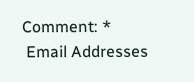Comment: *
 Email Addresses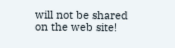will not be shared on the web site!